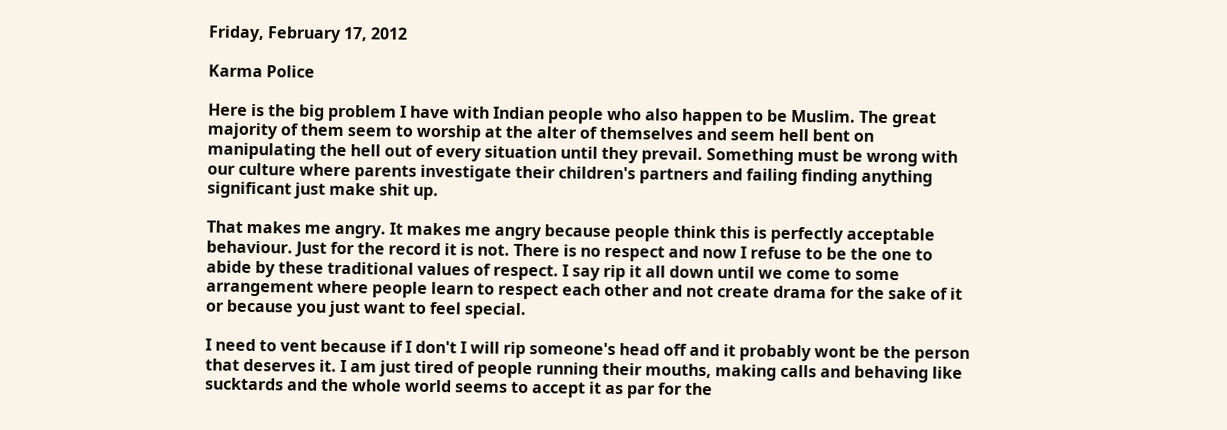Friday, February 17, 2012

Karma Police

Here is the big problem I have with Indian people who also happen to be Muslim. The great majority of them seem to worship at the alter of themselves and seem hell bent on manipulating the hell out of every situation until they prevail. Something must be wrong with our culture where parents investigate their children's partners and failing finding anything significant just make shit up.

That makes me angry. It makes me angry because people think this is perfectly acceptable behaviour. Just for the record it is not. There is no respect and now I refuse to be the one to abide by these traditional values of respect. I say rip it all down until we come to some arrangement where people learn to respect each other and not create drama for the sake of it or because you just want to feel special.

I need to vent because if I don't I will rip someone's head off and it probably wont be the person that deserves it. I am just tired of people running their mouths, making calls and behaving like sucktards and the whole world seems to accept it as par for the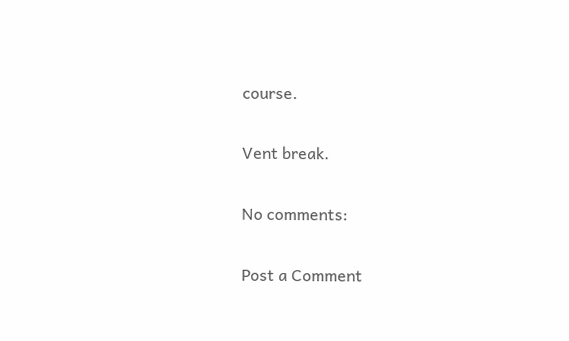course.

Vent break.

No comments:

Post a Comment